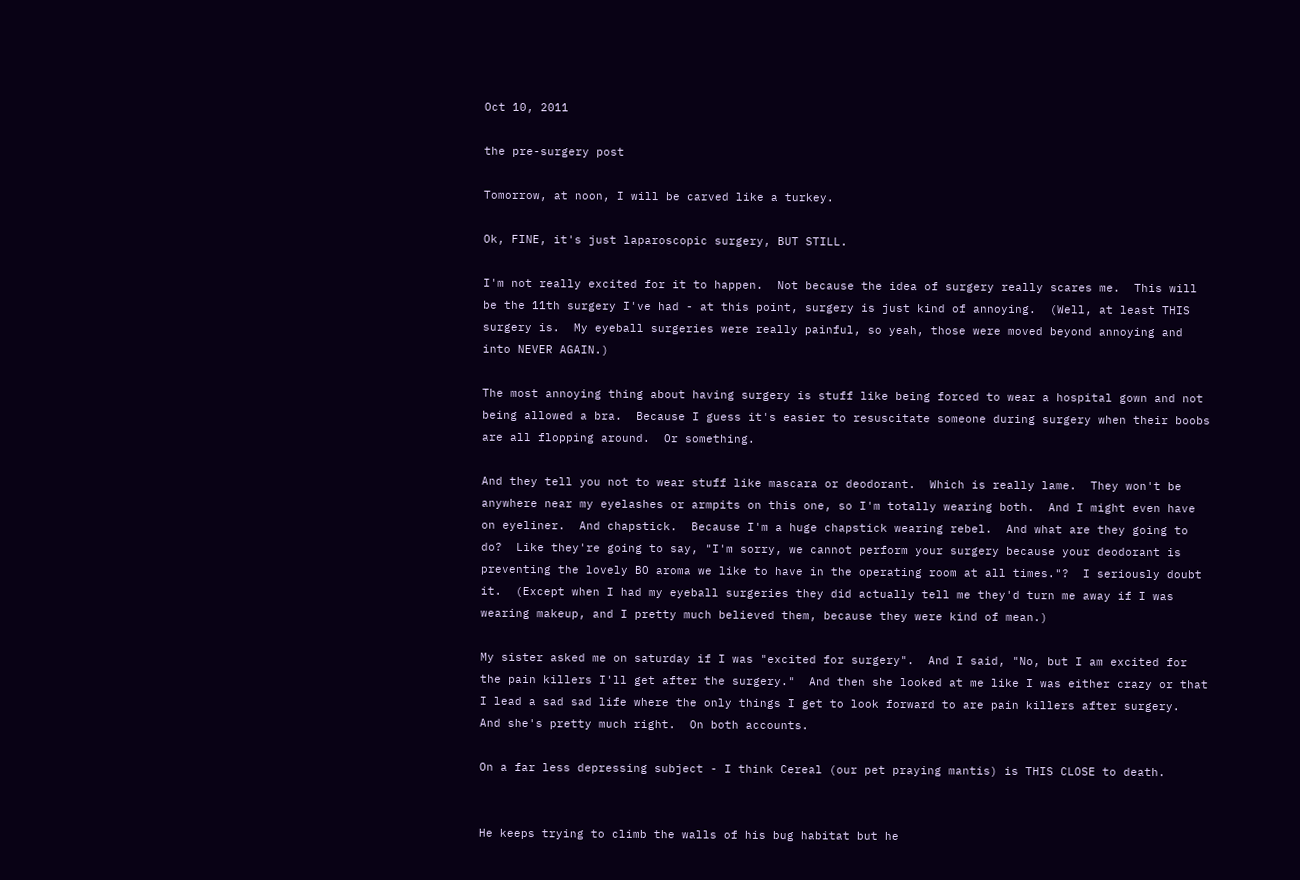Oct 10, 2011

the pre-surgery post

Tomorrow, at noon, I will be carved like a turkey.

Ok, FINE, it's just laparoscopic surgery, BUT STILL.

I'm not really excited for it to happen.  Not because the idea of surgery really scares me.  This will be the 11th surgery I've had - at this point, surgery is just kind of annoying.  (Well, at least THIS surgery is.  My eyeball surgeries were really painful, so yeah, those were moved beyond annoying and into NEVER AGAIN.)

The most annoying thing about having surgery is stuff like being forced to wear a hospital gown and not being allowed a bra.  Because I guess it's easier to resuscitate someone during surgery when their boobs are all flopping around.  Or something.

And they tell you not to wear stuff like mascara or deodorant.  Which is really lame.  They won't be anywhere near my eyelashes or armpits on this one, so I'm totally wearing both.  And I might even have on eyeliner.  And chapstick.  Because I'm a huge chapstick wearing rebel.  And what are they going to do?  Like they're going to say, "I'm sorry, we cannot perform your surgery because your deodorant is preventing the lovely BO aroma we like to have in the operating room at all times."?  I seriously doubt it.  (Except when I had my eyeball surgeries they did actually tell me they'd turn me away if I was wearing makeup, and I pretty much believed them, because they were kind of mean.)

My sister asked me on saturday if I was "excited for surgery".  And I said, "No, but I am excited for the pain killers I'll get after the surgery."  And then she looked at me like I was either crazy or that I lead a sad sad life where the only things I get to look forward to are pain killers after surgery.  And she's pretty much right.  On both accounts.

On a far less depressing subject - I think Cereal (our pet praying mantis) is THIS CLOSE to death.


He keeps trying to climb the walls of his bug habitat but he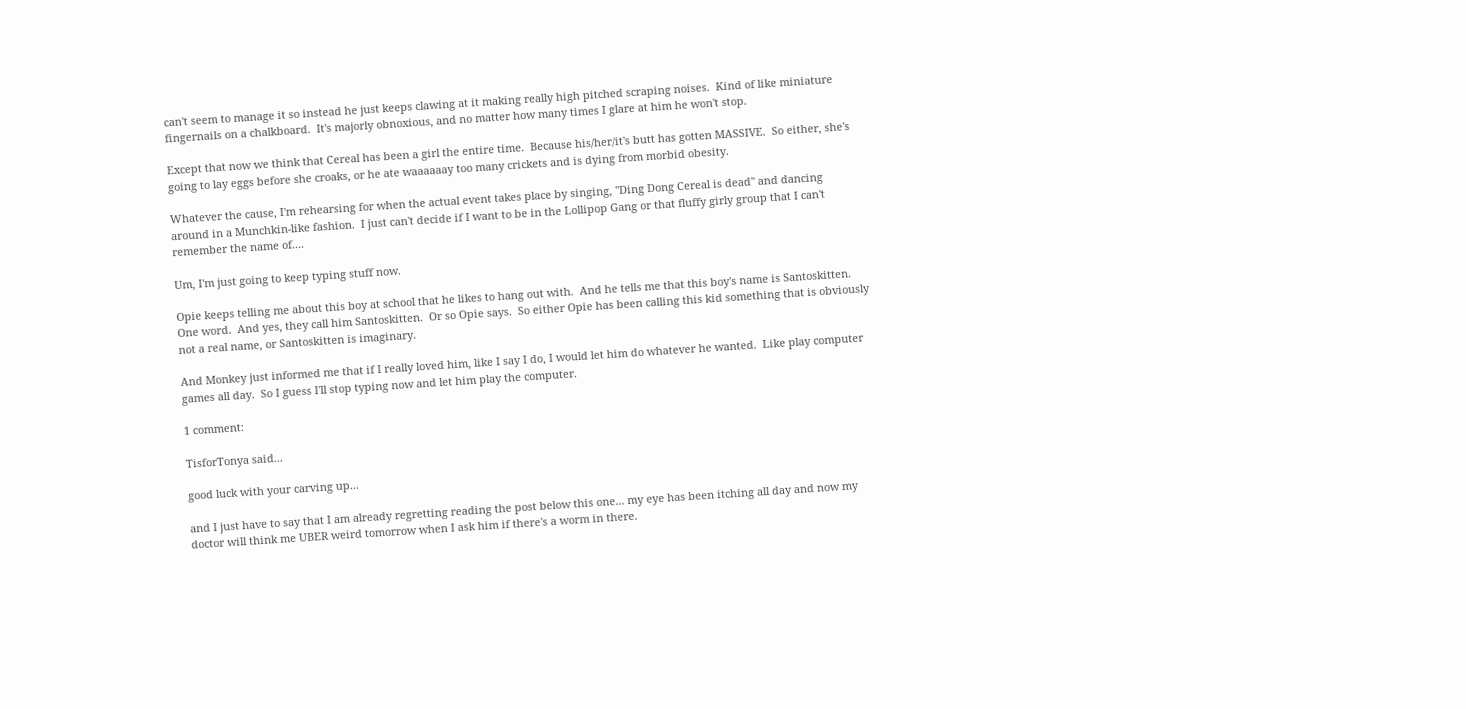can't seem to manage it so instead he just keeps clawing at it making really high pitched scraping noises.  Kind of like miniature fingernails on a chalkboard.  It's majorly obnoxious, and no matter how many times I glare at him he won't stop.

Except that now we think that Cereal has been a girl the entire time.  Because his/her/it's butt has gotten MASSIVE.  So either, she's going to lay eggs before she croaks, or he ate waaaaaay too many crickets and is dying from morbid obesity.

Whatever the cause, I'm rehearsing for when the actual event takes place by singing, "Ding Dong Cereal is dead" and dancing around in a Munchkin-like fashion.  I just can't decide if I want to be in the Lollipop Gang or that fluffy girly group that I can't remember the name of....

Um, I'm just going to keep typing stuff now.

Opie keeps telling me about this boy at school that he likes to hang out with.  And he tells me that this boy's name is Santoskitten.  One word.  And yes, they call him Santoskitten.  Or so Opie says.  So either Opie has been calling this kid something that is obviously not a real name, or Santoskitten is imaginary.

And Monkey just informed me that if I really loved him, like I say I do, I would let him do whatever he wanted.  Like play computer games all day.  So I guess I'll stop typing now and let him play the computer.

1 comment:

TisforTonya said...

good luck with your carving up...

and I just have to say that I am already regretting reading the post below this one... my eye has been itching all day and now my doctor will think me UBER weird tomorrow when I ask him if there's a worm in there.